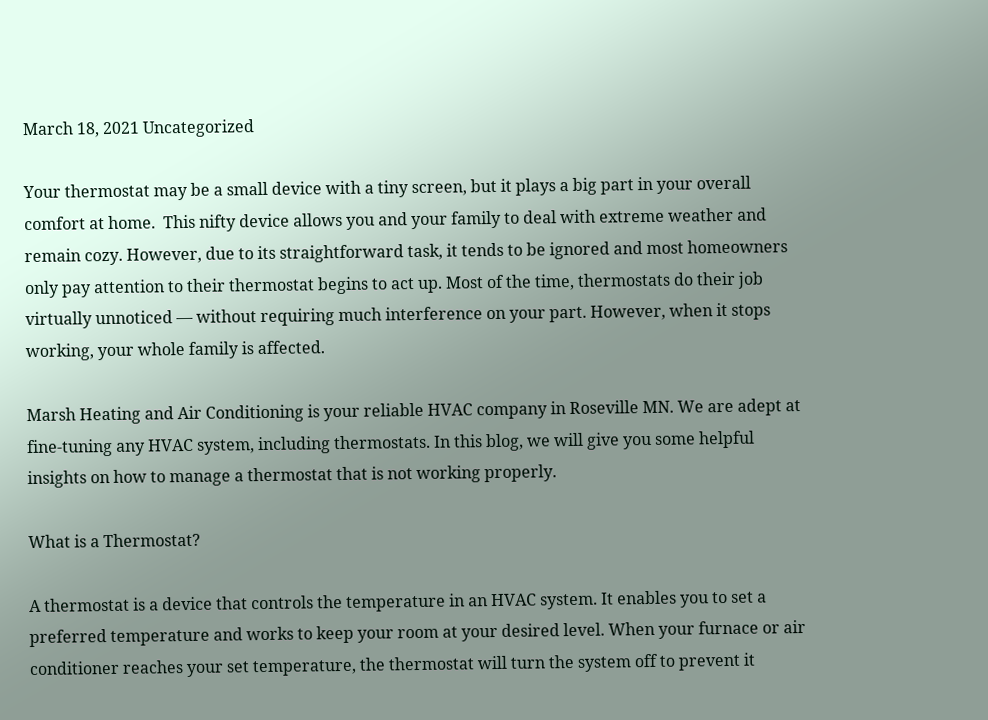March 18, 2021 Uncategorized

Your thermostat may be a small device with a tiny screen, but it plays a big part in your overall comfort at home.  This nifty device allows you and your family to deal with extreme weather and remain cozy. However, due to its straightforward task, it tends to be ignored and most homeowners only pay attention to their thermostat begins to act up. Most of the time, thermostats do their job virtually unnoticed — without requiring much interference on your part. However, when it stops working, your whole family is affected.

Marsh Heating and Air Conditioning is your reliable HVAC company in Roseville MN. We are adept at fine-tuning any HVAC system, including thermostats. In this blog, we will give you some helpful insights on how to manage a thermostat that is not working properly.

What is a Thermostat?

A thermostat is a device that controls the temperature in an HVAC system. It enables you to set a preferred temperature and works to keep your room at your desired level. When your furnace or air conditioner reaches your set temperature, the thermostat will turn the system off to prevent it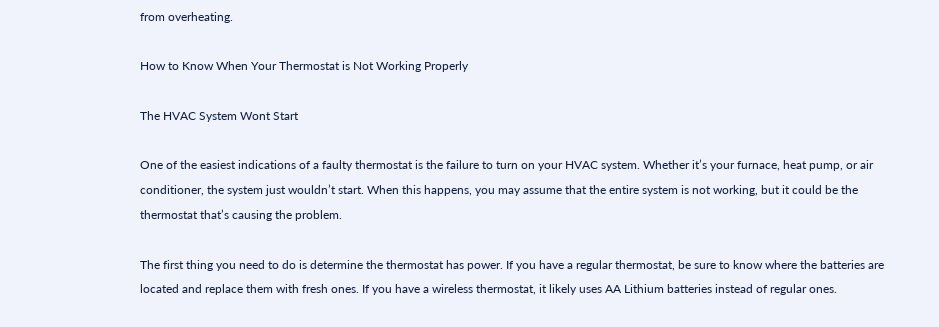from overheating.

How to Know When Your Thermostat is Not Working Properly

The HVAC System Wont Start

One of the easiest indications of a faulty thermostat is the failure to turn on your HVAC system. Whether it’s your furnace, heat pump, or air conditioner, the system just wouldn’t start. When this happens, you may assume that the entire system is not working, but it could be the thermostat that’s causing the problem.

The first thing you need to do is determine the thermostat has power. If you have a regular thermostat, be sure to know where the batteries are located and replace them with fresh ones. If you have a wireless thermostat, it likely uses AA Lithium batteries instead of regular ones.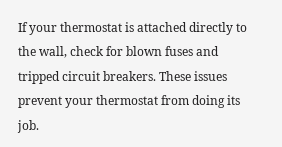If your thermostat is attached directly to the wall, check for blown fuses and tripped circuit breakers. These issues prevent your thermostat from doing its job.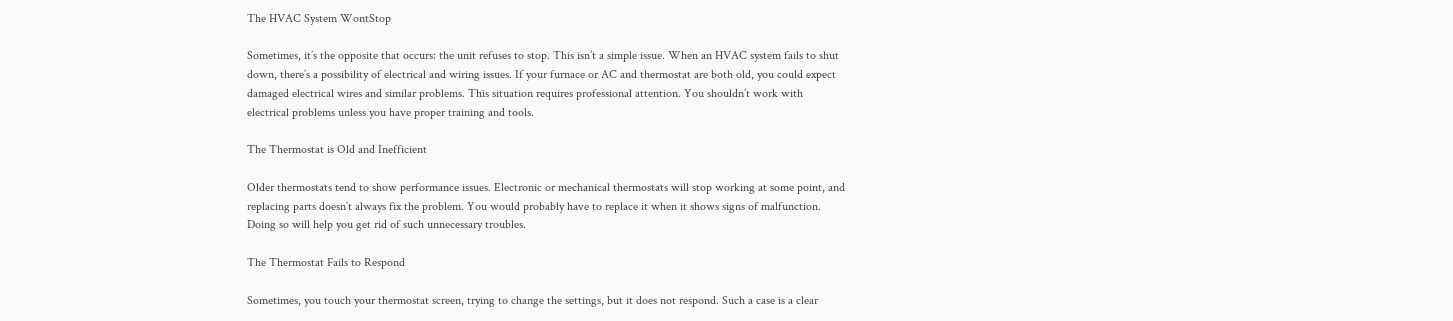The HVAC System WontStop

Sometimes, it’s the opposite that occurs: the unit refuses to stop. This isn’t a simple issue. When an HVAC system fails to shut down, there’s a possibility of electrical and wiring issues. If your furnace or AC and thermostat are both old, you could expect damaged electrical wires and similar problems. This situation requires professional attention. You shouldn’t work with electrical problems unless you have proper training and tools.

The Thermostat is Old and Inefficient

Older thermostats tend to show performance issues. Electronic or mechanical thermostats will stop working at some point, and replacing parts doesn’t always fix the problem. You would probably have to replace it when it shows signs of malfunction. Doing so will help you get rid of such unnecessary troubles.

The Thermostat Fails to Respond

Sometimes, you touch your thermostat screen, trying to change the settings, but it does not respond. Such a case is a clear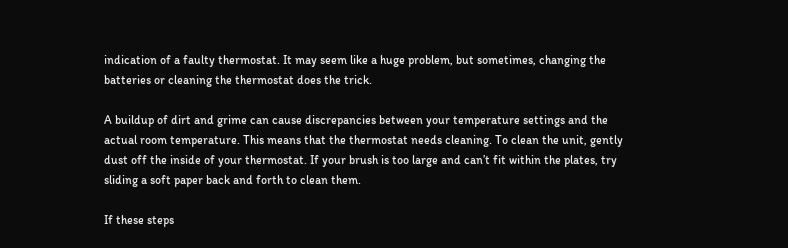indication of a faulty thermostat. It may seem like a huge problem, but sometimes, changing the batteries or cleaning the thermostat does the trick.

A buildup of dirt and grime can cause discrepancies between your temperature settings and the actual room temperature. This means that the thermostat needs cleaning. To clean the unit, gently dust off the inside of your thermostat. If your brush is too large and can’t fit within the plates, try sliding a soft paper back and forth to clean them.

If these steps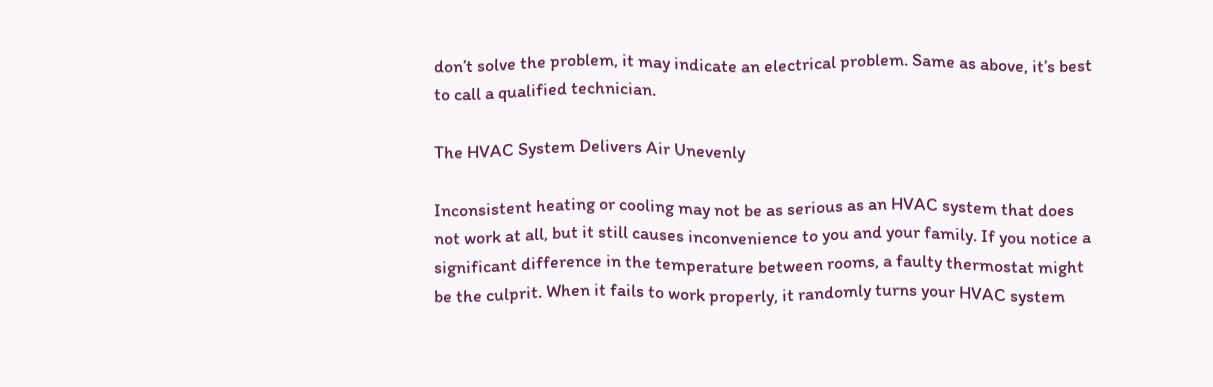don’t solve the problem, it may indicate an electrical problem. Same as above, it’s best to call a qualified technician.

The HVAC System Delivers Air Unevenly

Inconsistent heating or cooling may not be as serious as an HVAC system that does not work at all, but it still causes inconvenience to you and your family. If you notice a significant difference in the temperature between rooms, a faulty thermostat might be the culprit. When it fails to work properly, it randomly turns your HVAC system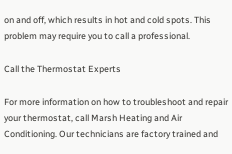on and off, which results in hot and cold spots. This problem may require you to call a professional.

Call the Thermostat Experts

For more information on how to troubleshoot and repair your thermostat, call Marsh Heating and Air Conditioning. Our technicians are factory trained and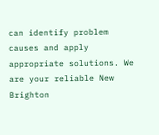can identify problem causes and apply appropriate solutions. We are your reliable New Brighton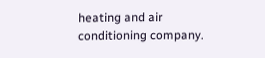heating and air conditioning company.